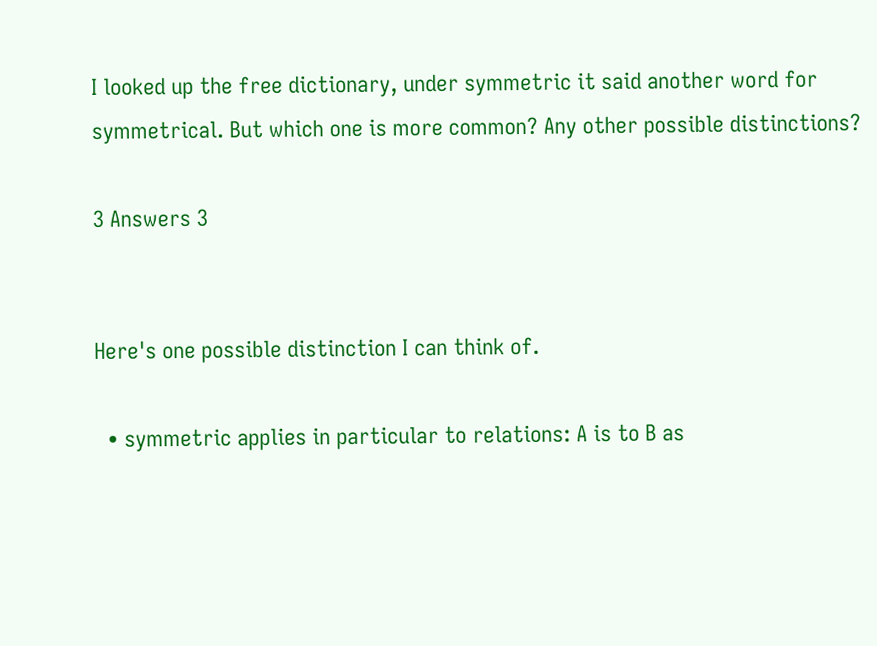I looked up the free dictionary, under symmetric it said another word for symmetrical. But which one is more common? Any other possible distinctions?

3 Answers 3


Here's one possible distinction I can think of.

  • symmetric applies in particular to relations: A is to B as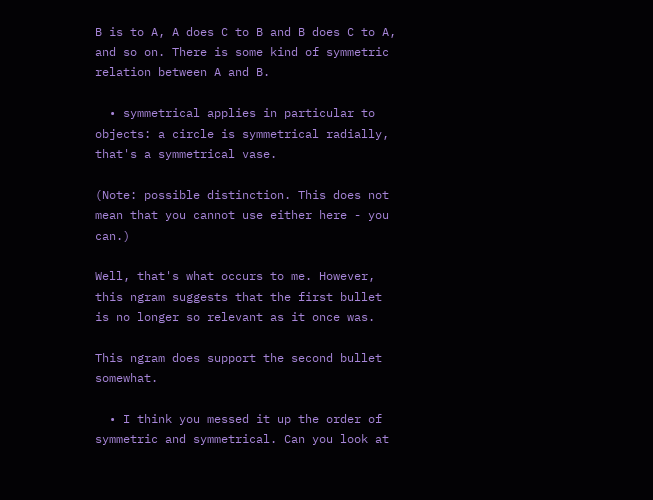B is to A, A does C to B and B does C to A, and so on. There is some kind of symmetric relation between A and B.

  • symmetrical applies in particular to objects: a circle is symmetrical radially, that's a symmetrical vase.

(Note: possible distinction. This does not mean that you cannot use either here - you can.)

Well, that's what occurs to me. However, this ngram suggests that the first bullet is no longer so relevant as it once was.

This ngram does support the second bullet somewhat.

  • I think you messed it up the order of symmetric and symmetrical. Can you look at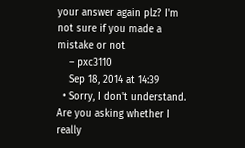your answer again plz? I'm not sure if you made a mistake or not
    – pxc3110
    Sep 18, 2014 at 14:39
  • Sorry, I don't understand. Are you asking whether I really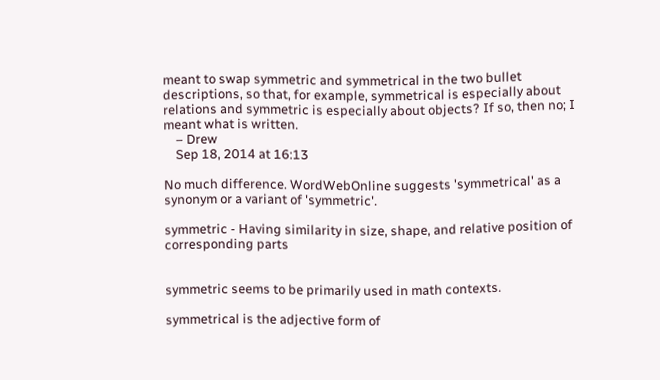meant to swap symmetric and symmetrical in the two bullet descriptions, so that, for example, symmetrical is especially about relations and symmetric is especially about objects? If so, then no; I meant what is written.
    – Drew
    Sep 18, 2014 at 16:13

No much difference. WordWebOnline suggests 'symmetrical' as a synonym or a variant of 'symmetric'.

symmetric - Having similarity in size, shape, and relative position of corresponding parts


symmetric seems to be primarily used in math contexts.

symmetrical is the adjective form of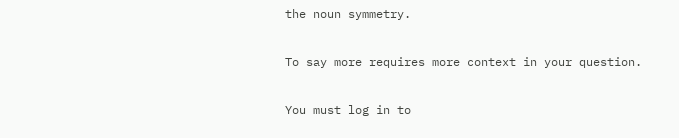the noun symmetry.

To say more requires more context in your question.

You must log in to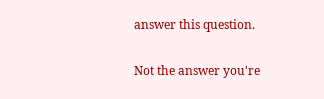answer this question.

Not the answer you're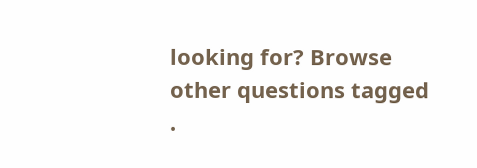looking for? Browse other questions tagged .